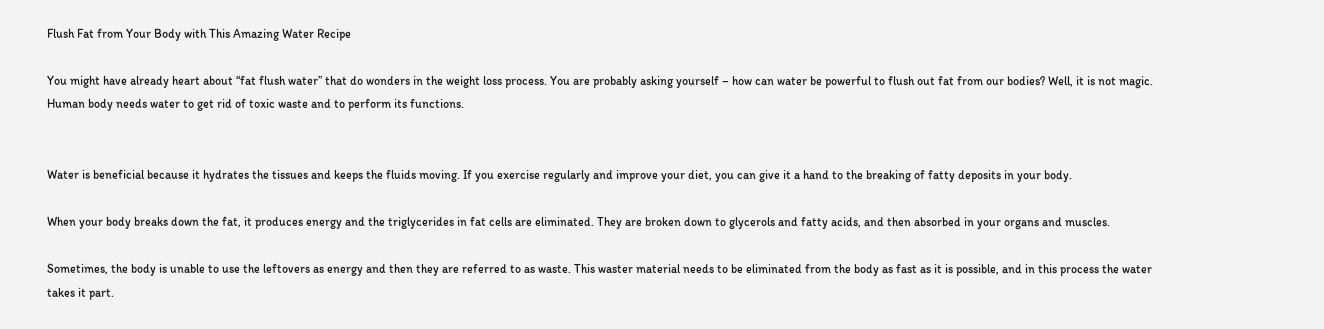Flush Fat from Your Body with This Amazing Water Recipe

You might have already heart about “fat flush water” that do wonders in the weight loss process. You are probably asking yourself – how can water be powerful to flush out fat from our bodies? Well, it is not magic. Human body needs water to get rid of toxic waste and to perform its functions.


Water is beneficial because it hydrates the tissues and keeps the fluids moving. If you exercise regularly and improve your diet, you can give it a hand to the breaking of fatty deposits in your body.

When your body breaks down the fat, it produces energy and the triglycerides in fat cells are eliminated. They are broken down to glycerols and fatty acids, and then absorbed in your organs and muscles.

Sometimes, the body is unable to use the leftovers as energy and then they are referred to as waste. This waster material needs to be eliminated from the body as fast as it is possible, and in this process the water takes it part.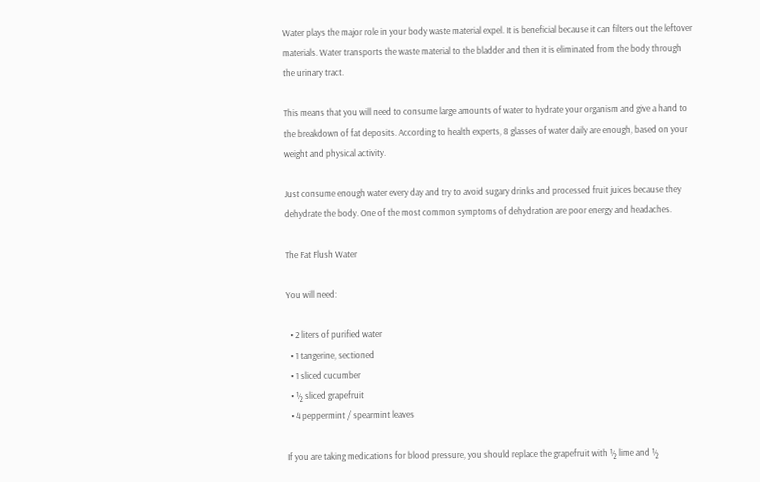Water plays the major role in your body waste material expel. It is beneficial because it can filters out the leftover materials. Water transports the waste material to the bladder and then it is eliminated from the body through the urinary tract.

This means that you will need to consume large amounts of water to hydrate your organism and give a hand to the breakdown of fat deposits. According to health experts, 8 glasses of water daily are enough, based on your weight and physical activity.

Just consume enough water every day and try to avoid sugary drinks and processed fruit juices because they dehydrate the body. One of the most common symptoms of dehydration are poor energy and headaches.

The Fat Flush Water

You will need:

  • 2 liters of purified water
  • 1 tangerine, sectioned
  • 1 sliced cucumber
  • ½ sliced grapefruit
  • 4 peppermint / spearmint leaves

If you are taking medications for blood pressure, you should replace the grapefruit with ½ lime and ½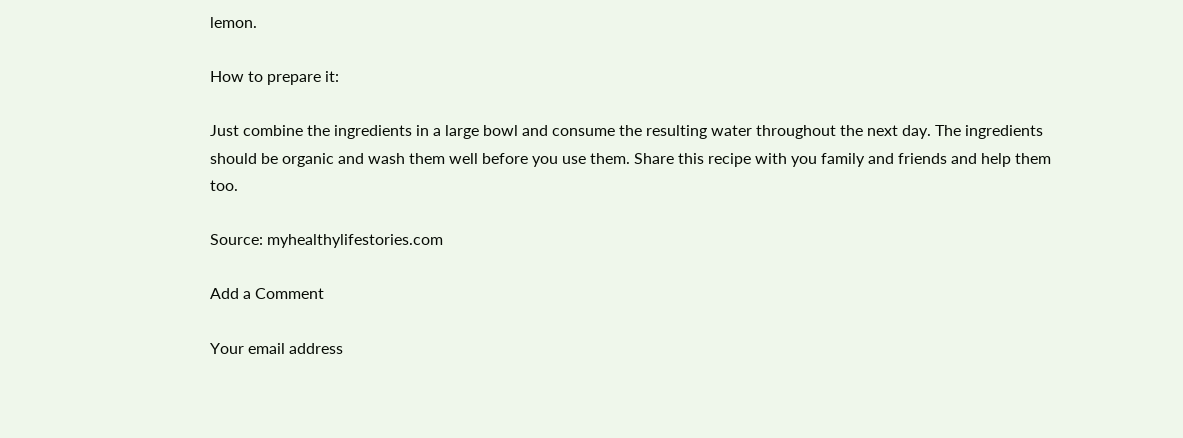lemon.

How to prepare it:

Just combine the ingredients in a large bowl and consume the resulting water throughout the next day. The ingredients should be organic and wash them well before you use them. Share this recipe with you family and friends and help them too.

Source: myhealthylifestories.com

Add a Comment

Your email address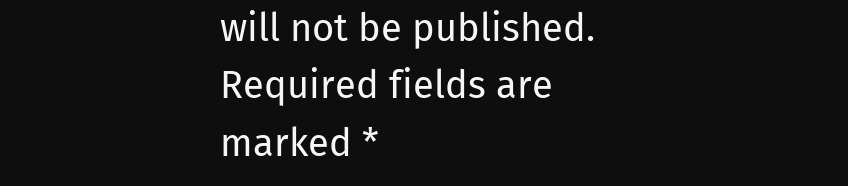will not be published. Required fields are marked *